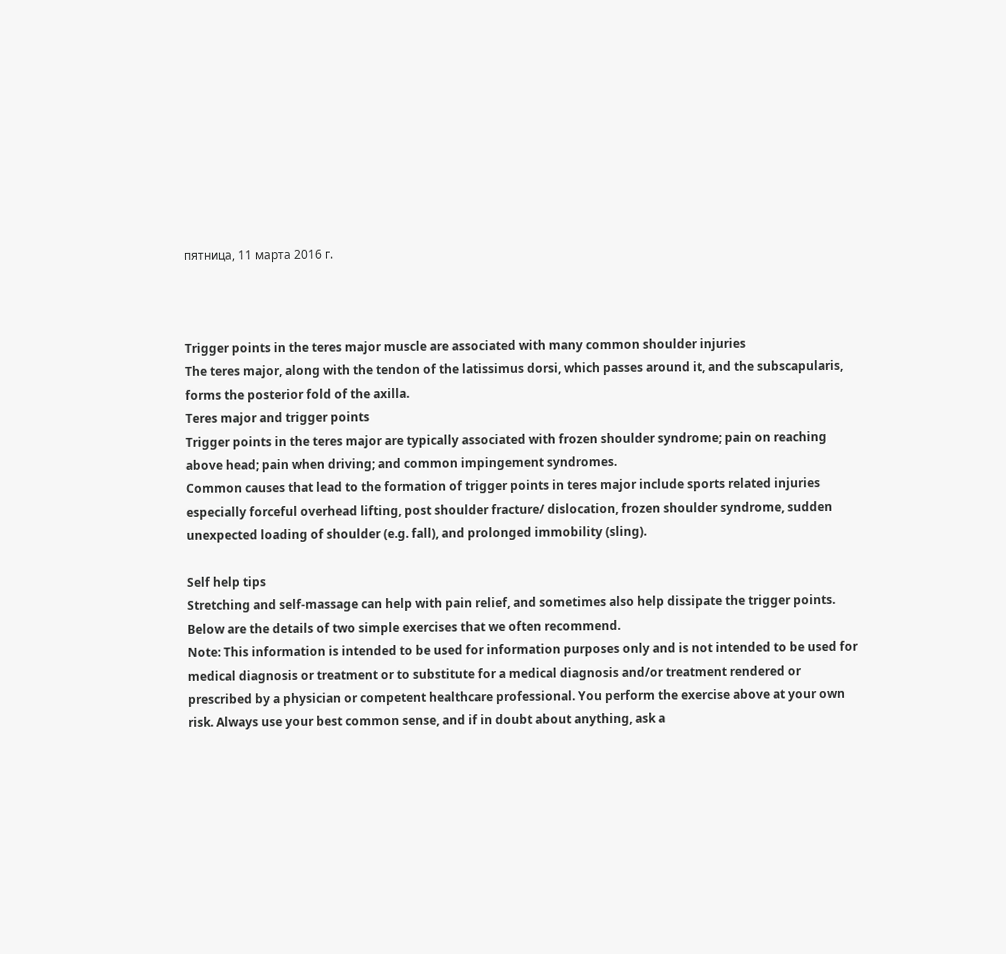пятница, 11 марта 2016 г.



Trigger points in the teres major muscle are associated with many common shoulder injuries
The teres major, along with the tendon of the latissimus dorsi, which passes around it, and the subscapularis, forms the posterior fold of the axilla.
Teres major and trigger points
Trigger points in the teres major are typically associated with frozen shoulder syndrome; pain on reaching above head; pain when driving; and common impingement syndromes.
Common causes that lead to the formation of trigger points in teres major include sports related injuries especially forceful overhead lifting, post shoulder fracture/ dislocation, frozen shoulder syndrome, sudden unexpected loading of shoulder (e.g. fall), and prolonged immobility (sling).

Self help tips
Stretching and self-massage can help with pain relief, and sometimes also help dissipate the trigger points. Below are the details of two simple exercises that we often recommend.
Note: This information is intended to be used for information purposes only and is not intended to be used for medical diagnosis or treatment or to substitute for a medical diagnosis and/or treatment rendered or prescribed by a physician or competent healthcare professional. You perform the exercise above at your own risk. Always use your best common sense, and if in doubt about anything, ask a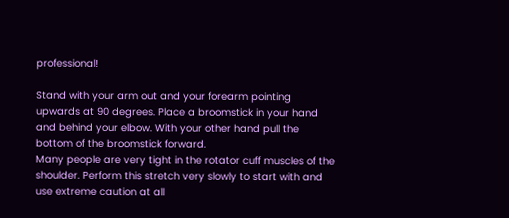professional!

Stand with your arm out and your forearm pointing upwards at 90 degrees. Place a broomstick in your hand and behind your elbow. With your other hand pull the bottom of the broomstick forward.
Many people are very tight in the rotator cuff muscles of the shoulder. Perform this stretch very slowly to start with and use extreme caution at all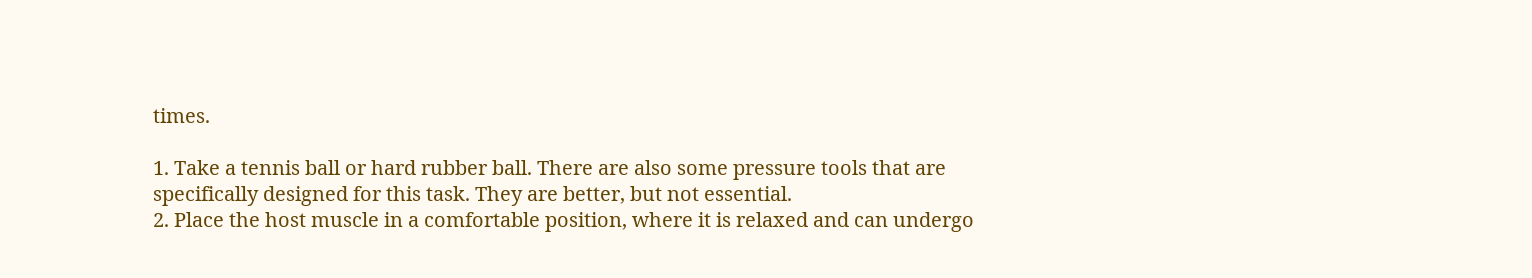times.

1. Take a tennis ball or hard rubber ball. There are also some pressure tools that are specifically designed for this task. They are better, but not essential.
2. Place the host muscle in a comfortable position, where it is relaxed and can undergo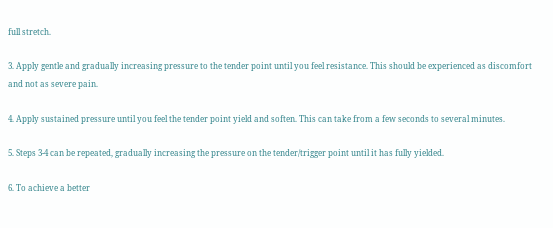full stretch.

3. Apply gentle and gradually increasing pressure to the tender point until you feel resistance. This should be experienced as discomfort and not as severe pain.

4. Apply sustained pressure until you feel the tender point yield and soften. This can take from a few seconds to several minutes.

5. Steps 3-4 can be repeated, gradually increasing the pressure on the tender/trigger point until it has fully yielded.

6. To achieve a better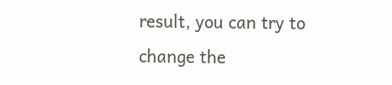result, you can try to change the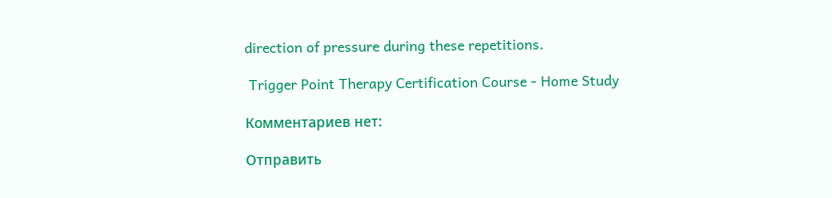direction of pressure during these repetitions.

 Trigger Point Therapy Certification Course - Home Study

Комментариев нет:

Отправить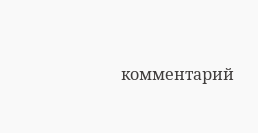комментарий